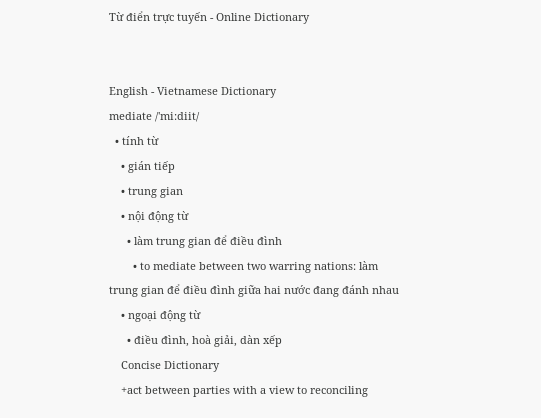Từ điển trực tuyến - Online Dictionary


English - Vietnamese Dictionary
mediate /'mi:diit/
  • tính từ
    • gián tiếp
    • trung gian
    • nội động từ
      • làm trung gian để điều đình
        • to mediate between two warring nations: làm trung gian để điều đình giữa hai nước đang đánh nhau
    • ngoại động từ
      • điều đình, hoà giải, dàn xếp
    Concise Dictionary
    +act between parties with a view to reconciling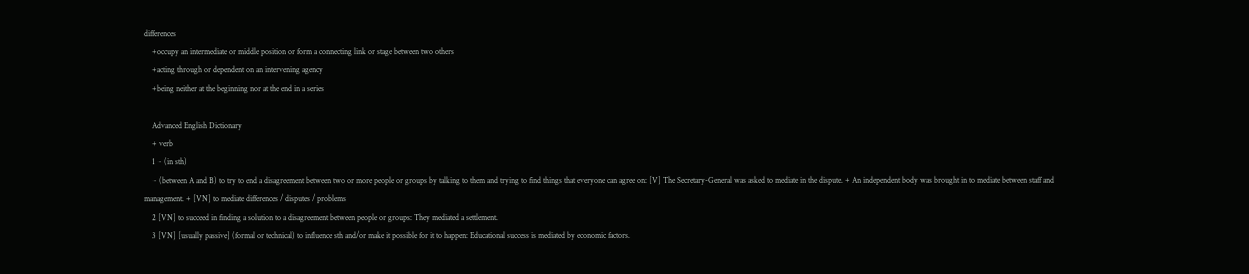differences
    +occupy an intermediate or middle position or form a connecting link or stage between two others
    +acting through or dependent on an intervening agency
    +being neither at the beginning nor at the end in a series

    Advanced English Dictionary
    + verb
    1 ~ (in sth)
    ~ (between A and B) to try to end a disagreement between two or more people or groups by talking to them and trying to find things that everyone can agree on: [V] The Secretary-General was asked to mediate in the dispute. + An independent body was brought in to mediate between staff and management. + [VN] to mediate differences / disputes / problems
    2 [VN] to succeed in finding a solution to a disagreement between people or groups: They mediated a settlement.
    3 [VN] [usually passive] (formal or technical) to influence sth and/or make it possible for it to happen: Educational success is mediated by economic factors.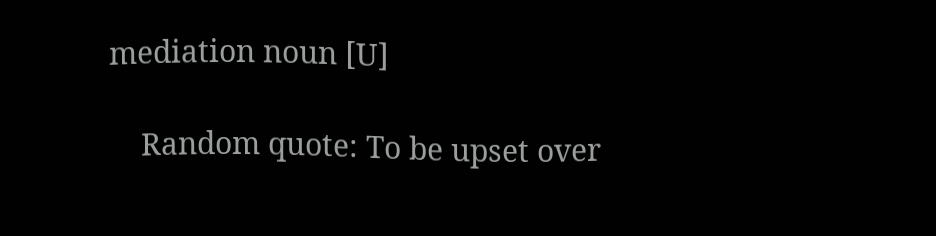mediation noun [U]

    Random quote: To be upset over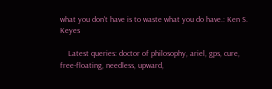what you don't have is to waste what you do have.: Ken S. Keyes

    Latest queries: doctor of philosophy, ariel, gps, cure, free-floating, needless, upward,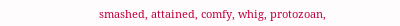smashed, attained, comfy, whig, protozoan,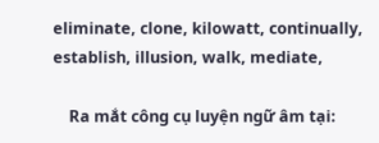eliminate, clone, kilowatt, continually, establish, illusion, walk, mediate,

    Ra mắt công cụ luyện ngữ âm tại: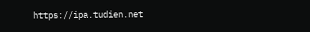https://ipa.tudien.net